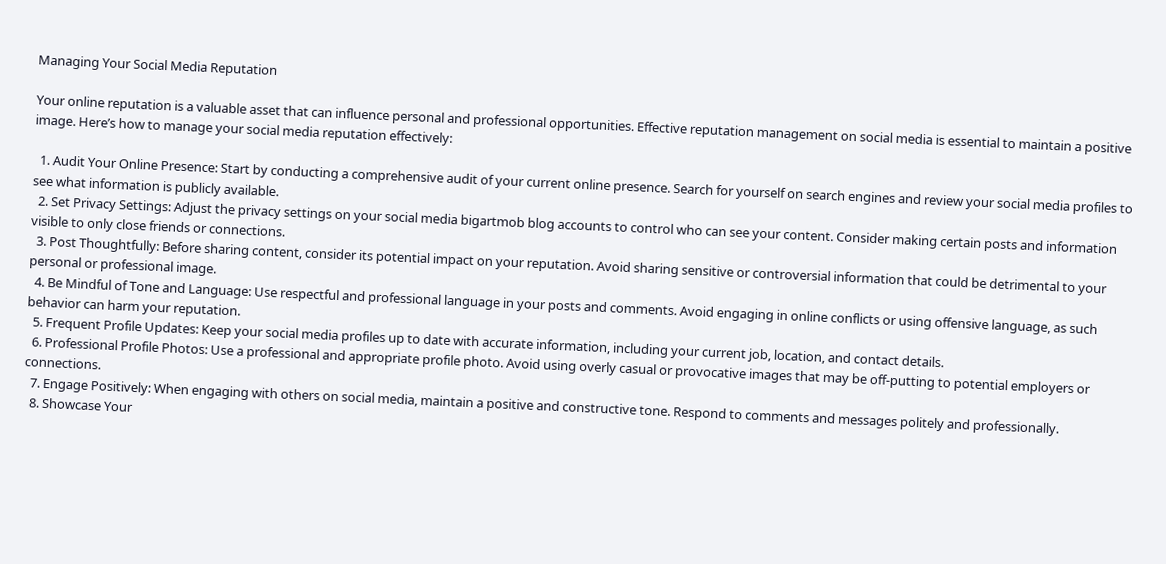Managing Your Social Media Reputation

Your online reputation is a valuable asset that can influence personal and professional opportunities. Effective reputation management on social media is essential to maintain a positive image. Here’s how to manage your social media reputation effectively:

  1. Audit Your Online Presence: Start by conducting a comprehensive audit of your current online presence. Search for yourself on search engines and review your social media profiles to see what information is publicly available.
  2. Set Privacy Settings: Adjust the privacy settings on your social media bigartmob blog accounts to control who can see your content. Consider making certain posts and information visible to only close friends or connections.
  3. Post Thoughtfully: Before sharing content, consider its potential impact on your reputation. Avoid sharing sensitive or controversial information that could be detrimental to your personal or professional image.
  4. Be Mindful of Tone and Language: Use respectful and professional language in your posts and comments. Avoid engaging in online conflicts or using offensive language, as such behavior can harm your reputation.
  5. Frequent Profile Updates: Keep your social media profiles up to date with accurate information, including your current job, location, and contact details.
  6. Professional Profile Photos: Use a professional and appropriate profile photo. Avoid using overly casual or provocative images that may be off-putting to potential employers or connections.
  7. Engage Positively: When engaging with others on social media, maintain a positive and constructive tone. Respond to comments and messages politely and professionally.
  8. Showcase Your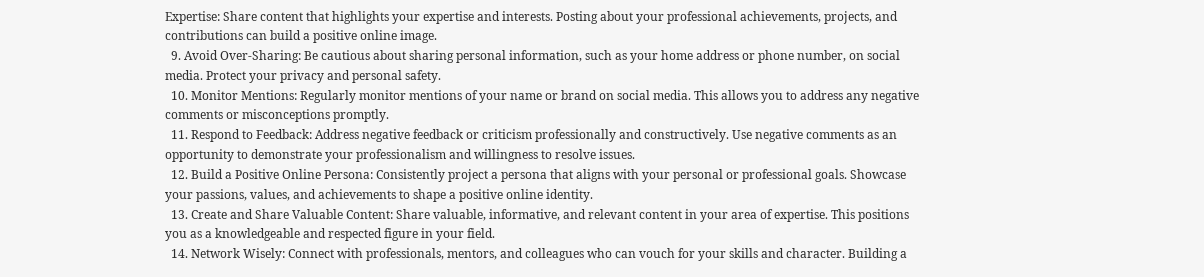Expertise: Share content that highlights your expertise and interests. Posting about your professional achievements, projects, and contributions can build a positive online image.
  9. Avoid Over-Sharing: Be cautious about sharing personal information, such as your home address or phone number, on social media. Protect your privacy and personal safety.
  10. Monitor Mentions: Regularly monitor mentions of your name or brand on social media. This allows you to address any negative comments or misconceptions promptly.
  11. Respond to Feedback: Address negative feedback or criticism professionally and constructively. Use negative comments as an opportunity to demonstrate your professionalism and willingness to resolve issues.
  12. Build a Positive Online Persona: Consistently project a persona that aligns with your personal or professional goals. Showcase your passions, values, and achievements to shape a positive online identity.
  13. Create and Share Valuable Content: Share valuable, informative, and relevant content in your area of expertise. This positions you as a knowledgeable and respected figure in your field.
  14. Network Wisely: Connect with professionals, mentors, and colleagues who can vouch for your skills and character. Building a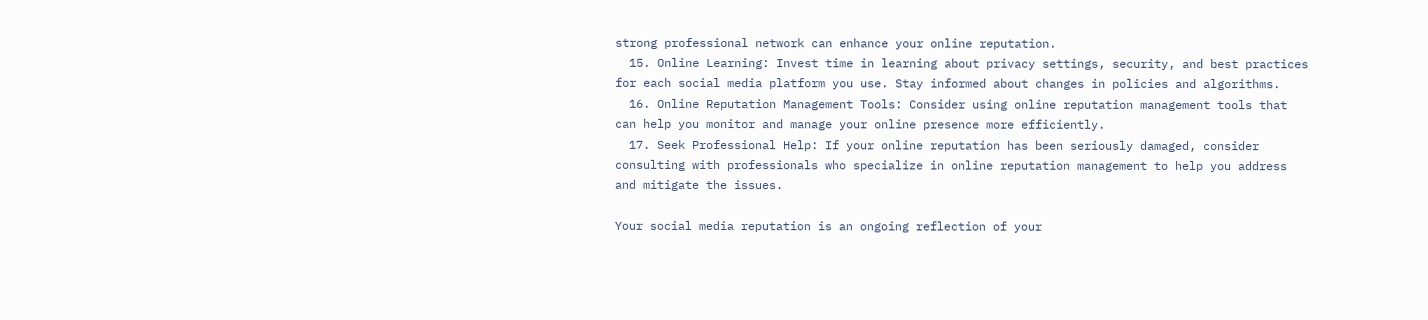strong professional network can enhance your online reputation.
  15. Online Learning: Invest time in learning about privacy settings, security, and best practices for each social media platform you use. Stay informed about changes in policies and algorithms.
  16. Online Reputation Management Tools: Consider using online reputation management tools that can help you monitor and manage your online presence more efficiently.
  17. Seek Professional Help: If your online reputation has been seriously damaged, consider consulting with professionals who specialize in online reputation management to help you address and mitigate the issues.

Your social media reputation is an ongoing reflection of your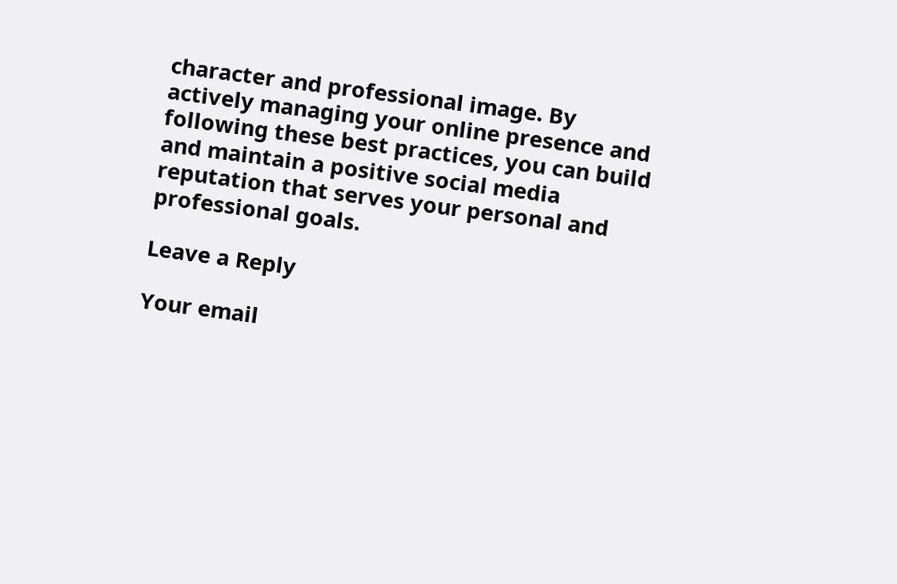character and professional image. By actively managing your online presence and following these best practices, you can build and maintain a positive social media reputation that serves your personal and professional goals.

Leave a Reply

Your email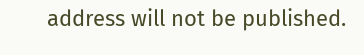address will not be published.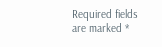Required fields are marked *